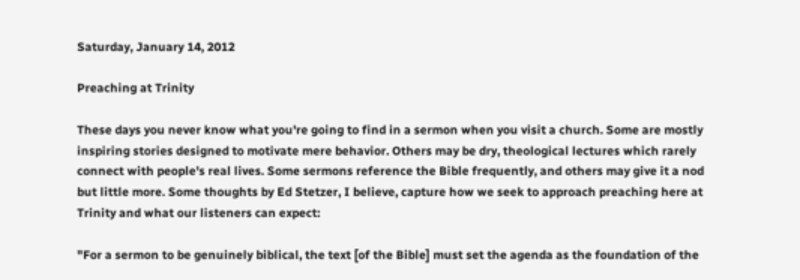Saturday, January 14, 2012

Preaching at Trinity

These days you never know what you're going to find in a sermon when you visit a church. Some are mostly inspiring stories designed to motivate mere behavior. Others may be dry, theological lectures which rarely connect with people's real lives. Some sermons reference the Bible frequently, and others may give it a nod but little more. Some thoughts by Ed Stetzer, I believe, capture how we seek to approach preaching here at Trinity and what our listeners can expect:

"For a sermon to be genuinely biblical, the text [of the Bible] must set the agenda as the foundation of the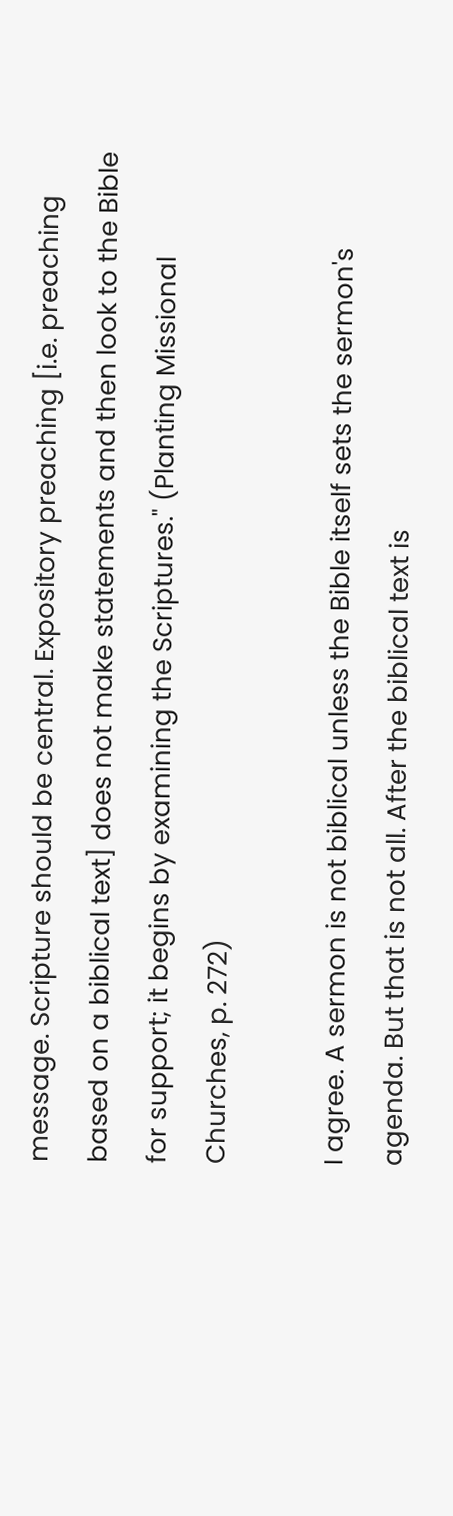message. Scripture should be central. Expository preaching [i.e. preaching based on a biblical text] does not make statements and then look to the Bible for support; it begins by examining the Scriptures." (Planting Missional Churches, p. 272)

I agree. A sermon is not biblical unless the Bible itself sets the sermon's agenda. But that is not all. After the biblical text is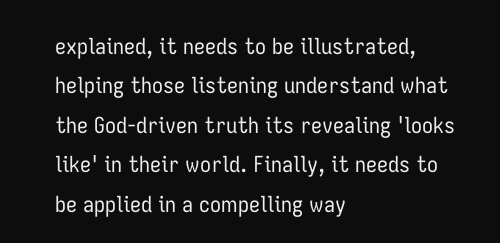explained, it needs to be illustrated, helping those listening understand what the God-driven truth its revealing 'looks like' in their world. Finally, it needs to be applied in a compelling way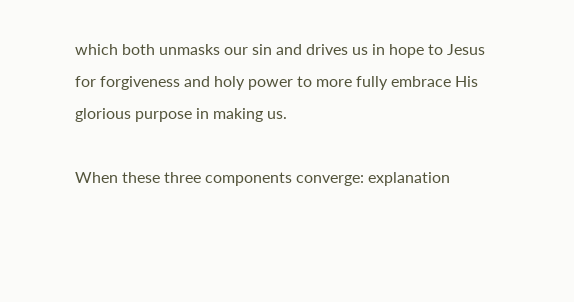which both unmasks our sin and drives us in hope to Jesus for forgiveness and holy power to more fully embrace His glorious purpose in making us.

When these three components converge: explanation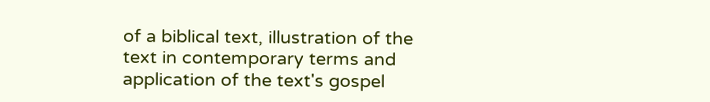of a biblical text, illustration of the text in contemporary terms and application of the text's gospel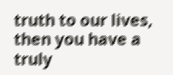truth to our lives, then you have a truly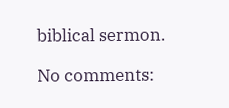biblical sermon.

No comments: